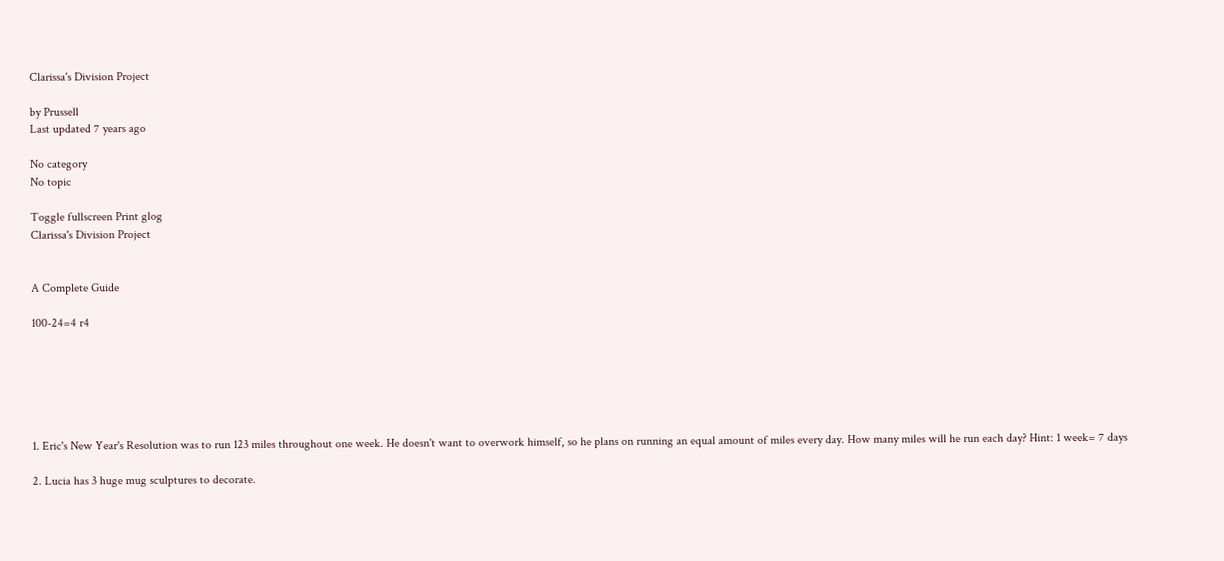Clarissa's Division Project

by Prussell
Last updated 7 years ago

No category
No topic

Toggle fullscreen Print glog
Clarissa's Division Project


A Complete Guide

100-24=4 r4






1. Eric's New Year's Resolution was to run 123 miles throughout one week. He doesn't want to overwork himself, so he plans on running an equal amount of miles every day. How many miles will he run each day? Hint: 1 week= 7 days

2. Lucia has 3 huge mug sculptures to decorate.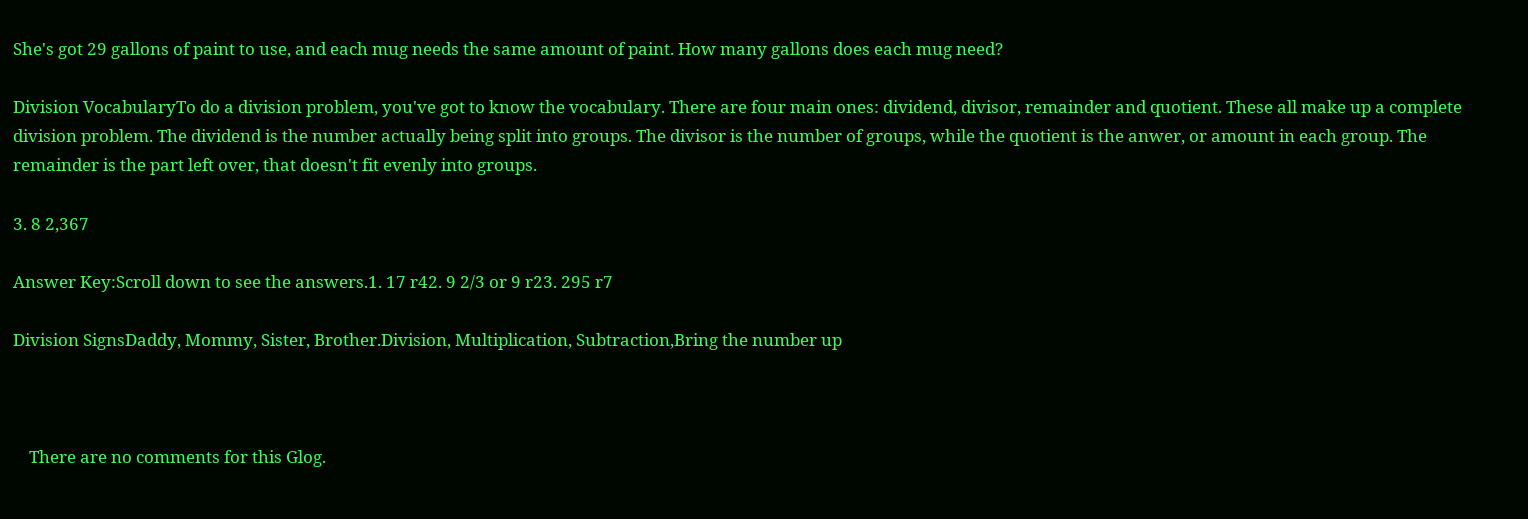She's got 29 gallons of paint to use, and each mug needs the same amount of paint. How many gallons does each mug need?

Division VocabularyTo do a division problem, you've got to know the vocabulary. There are four main ones: dividend, divisor, remainder and quotient. These all make up a complete division problem. The dividend is the number actually being split into groups. The divisor is the number of groups, while the quotient is the anwer, or amount in each group. The remainder is the part left over, that doesn't fit evenly into groups.

3. 8 2,367

Answer Key:Scroll down to see the answers.1. 17 r42. 9 2/3 or 9 r23. 295 r7

Division SignsDaddy, Mommy, Sister, Brother.Division, Multiplication, Subtraction,Bring the number up



    There are no comments for this Glog.